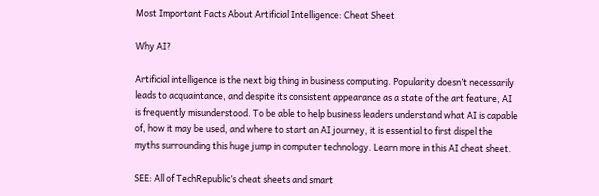Most Important Facts About Artificial Intelligence: Cheat Sheet

Why AI?

Artificial intelligence is the next big thing in business computing. Popularity doesn’t necessarily leads to acquaintance, and despite its consistent appearance as a state of the art feature, AI is frequently misunderstood. To be able to help business leaders understand what AI is capable of, how it may be used, and where to start an AI journey, it is essential to first dispel the myths surrounding this huge jump in computer technology. Learn more in this AI cheat sheet.

SEE: All of TechRepublic’s cheat sheets and smart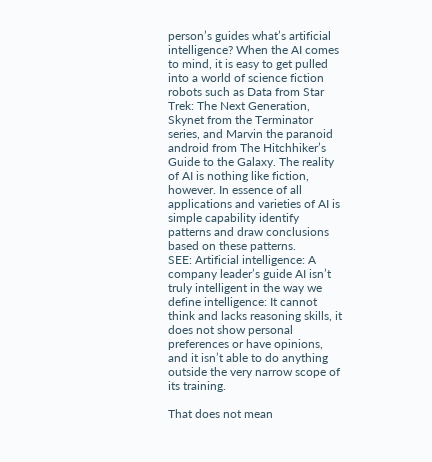person’s guides what’s artificial intelligence? When the AI comes to mind, it is easy to get pulled into a world of science fiction robots such as Data from Star Trek: The Next Generation, Skynet from the Terminator series, and Marvin the paranoid android from The Hitchhiker’s Guide to the Galaxy. The reality of AI is nothing like fiction, however. In essence of all applications and varieties of AI is simple capability identify patterns and draw conclusions based on these patterns.
SEE: Artificial intelligence: A company leader’s guide AI isn’t truly intelligent in the way we define intelligence: It cannot think and lacks reasoning skills, it does not show personal preferences or have opinions, and it isn’t able to do anything outside the very narrow scope of its training.

That does not mean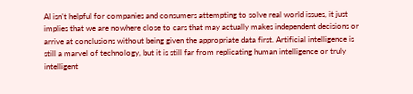AI isn’t helpful for companies and consumers attempting to solve real world issues, it just implies that we are nowhere close to cars that may actually makes independent decisions or arrive at conclusions without being given the appropriate data first. Artificial intelligence is still a marvel of technology, but it is still far from replicating human intelligence or truly intelligent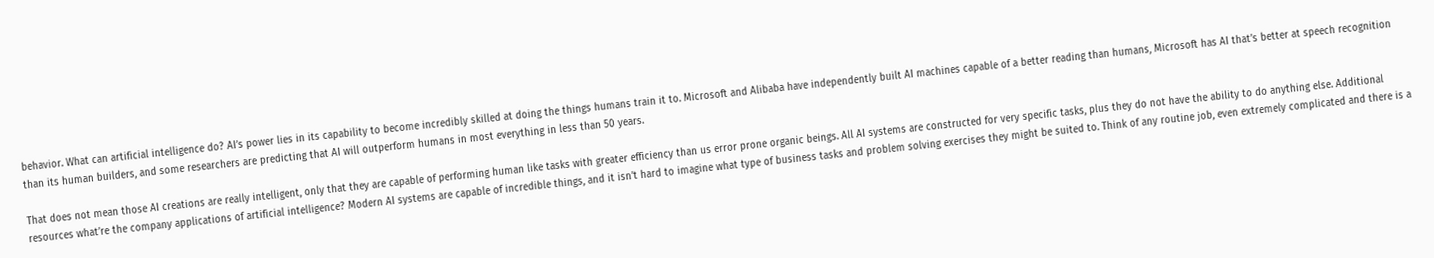behavior. What can artificial intelligence do? AI’s power lies in its capability to become incredibly skilled at doing the things humans train it to. Microsoft and Alibaba have independently built AI machines capable of a better reading than humans, Microsoft has AI that’s better at speech recognition than its human builders, and some researchers are predicting that AI will outperform humans in most everything in less than 50 years.

That does not mean those AI creations are really intelligent, only that they are capable of performing human like tasks with greater efficiency than us error prone organic beings. All AI systems are constructed for very specific tasks, plus they do not have the ability to do anything else. Additional resources what’re the company applications of artificial intelligence? Modern AI systems are capable of incredible things, and it isn’t hard to imagine what type of business tasks and problem solving exercises they might be suited to. Think of any routine job, even extremely complicated and there is a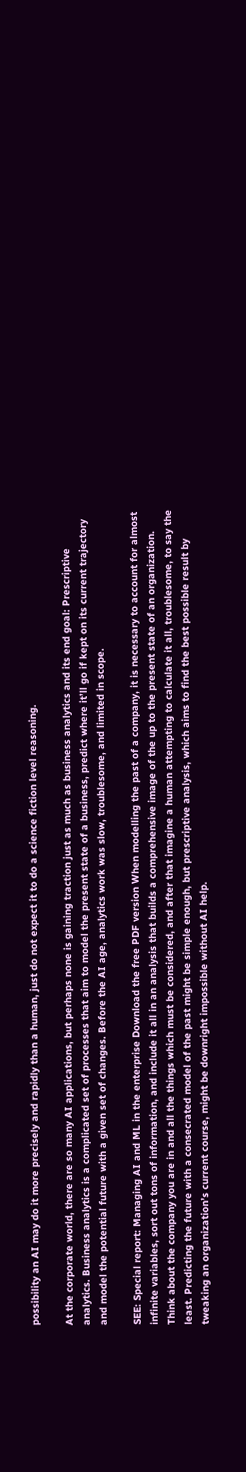possibility an AI may do it more precisely and rapidly than a human, just do not expect it to do a science fiction level reasoning.

At the corporate world, there are so many AI applications, but perhaps none is gaining traction just as much as business analytics and its end goal: Prescriptive analytics. Business analytics is a complicated set of processes that aim to model the present state of a business, predict where it’ll go if kept on its current trajectory and model the potential future with a given set of changes. Before the AI age, analytics work was slow, troublesome, and limited in scope.

SEE: Special report: Managing AI and ML in the enterprise Download the free PDF version When modelling the past of a company, it is necessary to account for almost infinite variables, sort out tons of information, and include it all in an analysis that builds a comprehensive image of the up to the present state of an organization.
Think about the company you are in and all the things which must be considered, and after that imagine a human attempting to calculate it all, troublesome, to say the least. Predicting the future with a consecrated model of the past might be simple enough, but prescriptive analysis, which aims to find the best possible result by tweaking an organization’s current course, might be downright impossible without AI help.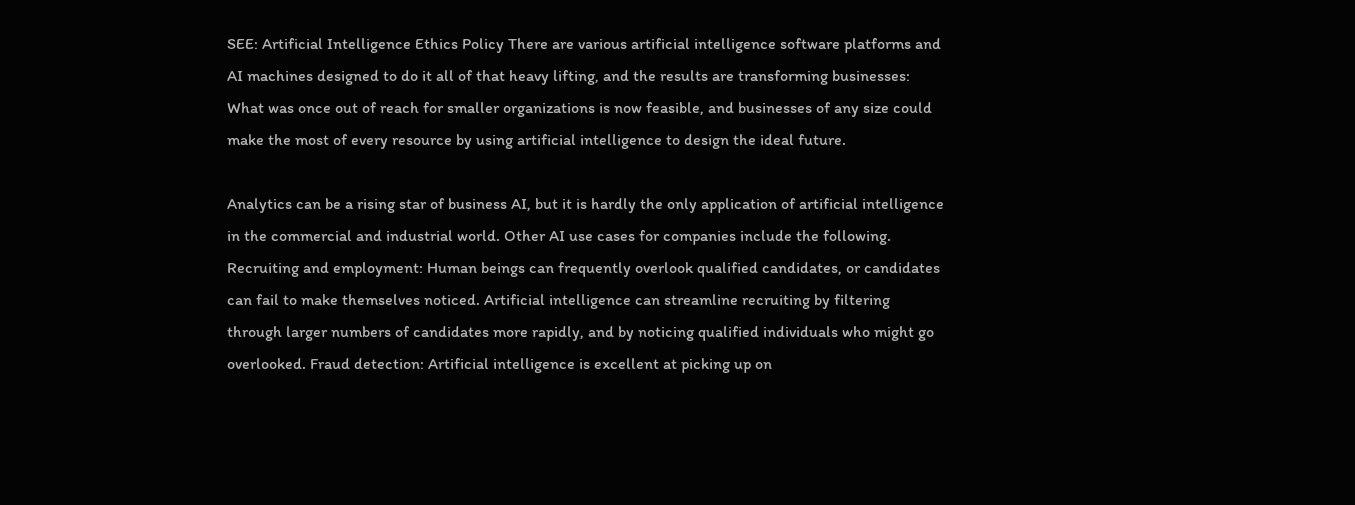SEE: Artificial Intelligence Ethics Policy There are various artificial intelligence software platforms and AI machines designed to do it all of that heavy lifting, and the results are transforming businesses: What was once out of reach for smaller organizations is now feasible, and businesses of any size could make the most of every resource by using artificial intelligence to design the ideal future.

Analytics can be a rising star of business AI, but it is hardly the only application of artificial intelligence in the commercial and industrial world. Other AI use cases for companies include the following. Recruiting and employment: Human beings can frequently overlook qualified candidates, or candidates can fail to make themselves noticed. Artificial intelligence can streamline recruiting by filtering through larger numbers of candidates more rapidly, and by noticing qualified individuals who might go overlooked. Fraud detection: Artificial intelligence is excellent at picking up on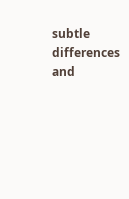subtle differences and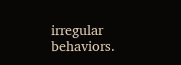irregular behaviors.